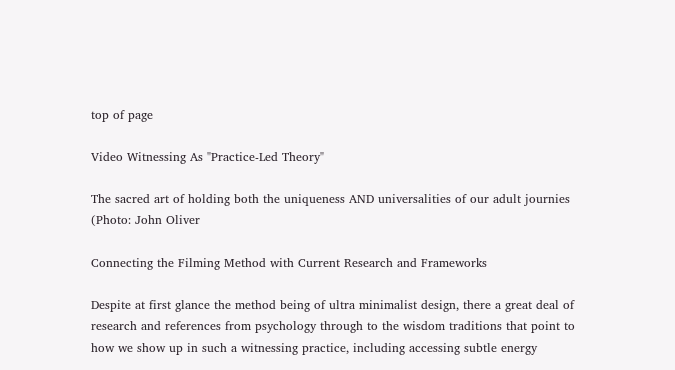top of page

Video Witnessing As "Practice-Led Theory"

The sacred art of holding both the uniqueness AND universalities of our adult journies
(Photo: John Oliver

Connecting the Filming Method with Current Research and Frameworks

Despite at first glance the method being of ultra minimalist design, there a great deal of research and references from psychology through to the wisdom traditions that point to how we show up in such a witnessing practice, including accessing subtle energy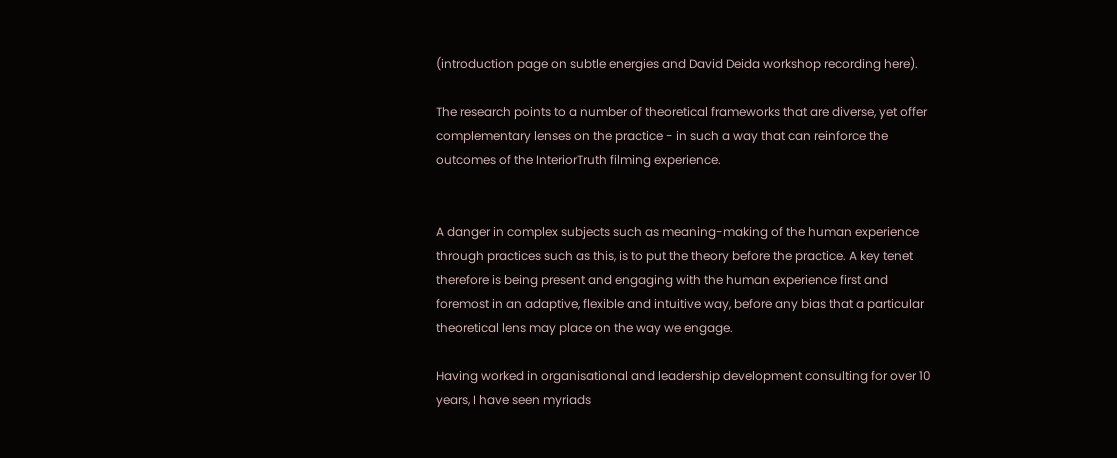(introduction page on subtle energies and David Deida workshop recording here).

The research points to a number of theoretical frameworks that are diverse, yet offer complementary lenses on the practice - in such a way that can reinforce the outcomes of the InteriorTruth filming experience.


A danger in complex subjects such as meaning-making of the human experience through practices such as this, is to put the theory before the practice. A key tenet therefore is being present and engaging with the human experience first and foremost in an adaptive, flexible and intuitive way, before any bias that a particular theoretical lens may place on the way we engage.

Having worked in organisational and leadership development consulting for over 10 years, I have seen myriads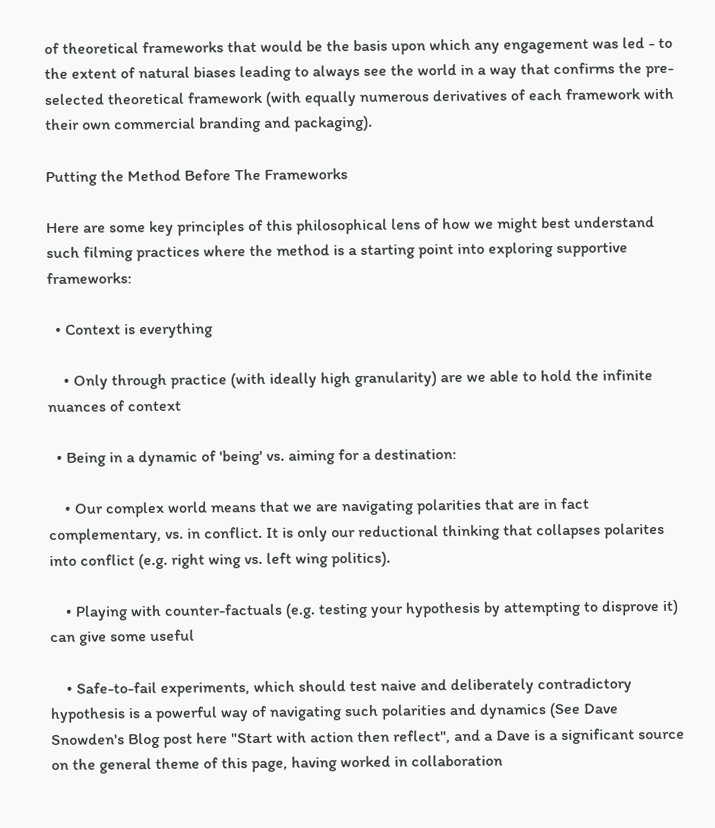of theoretical frameworks that would be the basis upon which any engagement was led - to the extent of natural biases leading to always see the world in a way that confirms the pre-selected theoretical framework (with equally numerous derivatives of each framework with their own commercial branding and packaging).

Putting the Method Before The Frameworks

Here are some key principles of this philosophical lens of how we might best understand such filming practices where the method is a starting point into exploring supportive frameworks:

  • Context is everything

    • Only through practice (with ideally high granularity) are we able to hold the infinite nuances of context

  • Being in a dynamic of 'being' vs. aiming for a destination:

    • Our complex world means that we are navigating polarities that are in fact complementary, vs. in conflict. It is only our reductional thinking that collapses polarites into conflict (e.g. right wing vs. left wing politics).

    • Playing with counter-factuals (e.g. testing your hypothesis by attempting to disprove it) can give some useful

    • Safe-to-fail experiments, which should test naive and deliberately contradictory hypothesis is a powerful way of navigating such polarities and dynamics (See Dave Snowden's Blog post here "Start with action then reflect", and a Dave is a significant source on the general theme of this page, having worked in collaboration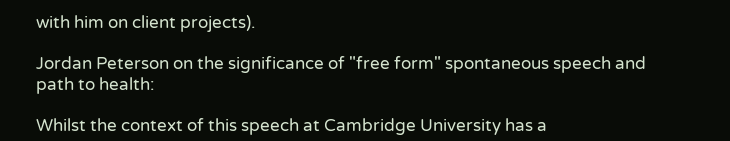with him on client projects).

Jordan Peterson on the significance of "free form" spontaneous speech and path to health:

Whilst the context of this speech at Cambridge University has a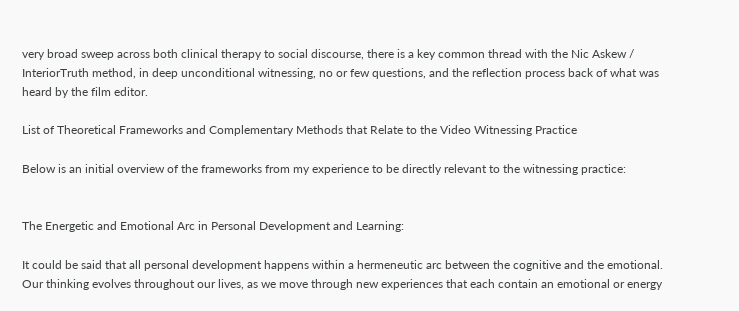very broad sweep across both clinical therapy to social discourse, there is a key common thread with the Nic Askew / InteriorTruth method, in deep unconditional witnessing, no or few questions, and the reflection process back of what was heard by the film editor.

List of Theoretical Frameworks and Complementary Methods that Relate to the Video Witnessing Practice

Below is an initial overview of the frameworks from my experience to be directly relevant to the witnessing practice:


The Energetic and Emotional Arc in Personal Development and Learning:

It could be said that all personal development happens within a hermeneutic arc between the cognitive and the emotional. Our thinking evolves throughout our lives, as we move through new experiences that each contain an emotional or energy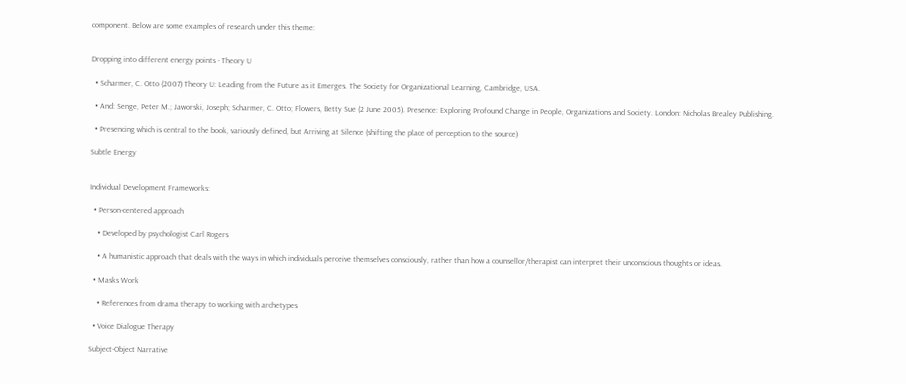component. Below are some examples of research under this theme:


Dropping into different energy points - Theory U

  • Scharmer, C. Otto (2007) Theory U: Leading from the Future as it Emerges. The Society for Organizational Learning, Cambridge, USA.

  • And: Senge, Peter M.; Jaworski, Joseph; Scharmer, C. Otto; Flowers, Betty Sue (2 June 2005). Presence: Exploring Profound Change in People, Organizations and Society. London: Nicholas Brealey Publishing.

  • Presencing which is central to the book, variously defined, but Arriving at Silence (shifting the place of perception to the source)

Subtle Energy


Individual Development Frameworks:

  • Person-centered approach

    • Developed by psychologist Carl Rogers

    • A humanistic approach that deals with the ways in which individuals perceive themselves consciously, rather than how a counsellor/therapist can interpret their unconscious thoughts or ideas.

  • Masks Work

    • References from drama therapy to working with archetypes

  • Voice Dialogue Therapy

Subject-Object Narrative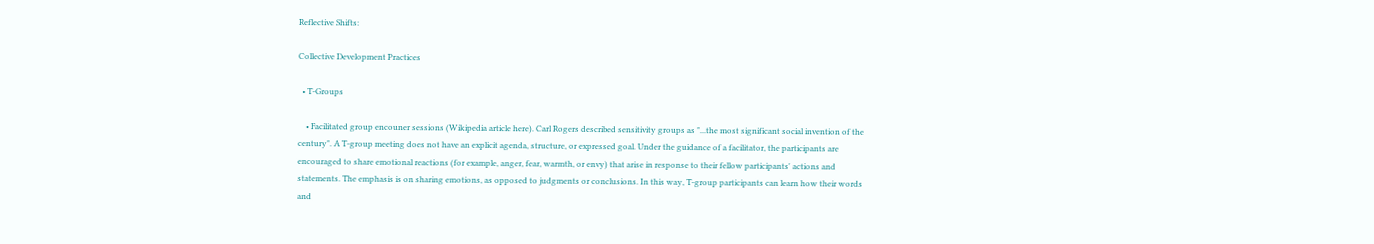Reflective Shifts:

Collective Development Practices

  • T-Groups

    • Facilitated group encouner sessions (Wikipedia article here). Carl Rogers described sensitivity groups as "...the most significant social invention of the century". A T-group meeting does not have an explicit agenda, structure, or expressed goal. Under the guidance of a facilitator, the participants are encouraged to share emotional reactions (for example, anger, fear, warmth, or envy) that arise in response to their fellow participants' actions and statements. The emphasis is on sharing emotions, as opposed to judgments or conclusions. In this way, T-group participants can learn how their words and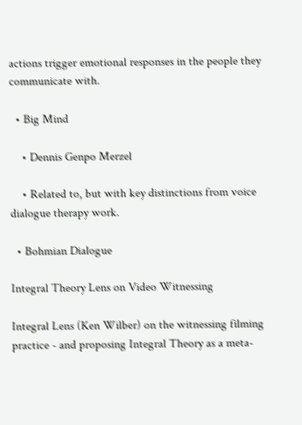actions trigger emotional responses in the people they communicate with.

  • Big Mind

    • Dennis Genpo Merzel

    • Related to, but with key distinctions from voice dialogue therapy work.

  • Bohmian Dialogue

Integral Theory Lens on Video Witnessing

Integral Lens (Ken Wilber) on the witnessing filming practice - and proposing Integral Theory as a meta-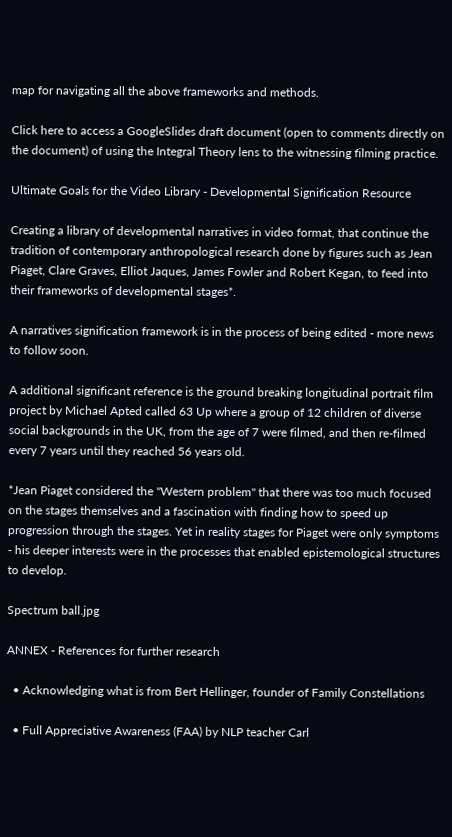map for navigating all the above frameworks and methods.

Click here to access a GoogleSlides draft document (open to comments directly on the document) of using the Integral Theory lens to the witnessing filming practice.

Ultimate Goals for the Video Library - Developmental Signification Resource

Creating a library of developmental narratives in video format, that continue the tradition of contemporary anthropological research done by figures such as Jean Piaget, Clare Graves, Elliot Jaques, James Fowler and Robert Kegan, to feed into their frameworks of developmental stages*.

A narratives signification framework is in the process of being edited - more news to follow soon.

A additional significant reference is the ground breaking longitudinal portrait film project by Michael Apted called 63 Up where a group of 12 children of diverse social backgrounds in the UK, from the age of 7 were filmed, and then re-filmed every 7 years until they reached 56 years old.

*Jean Piaget considered the "Western problem" that there was too much focused on the stages themselves and a fascination with finding how to speed up progression through the stages. Yet in reality stages for Piaget were only symptoms - his deeper interests were in the processes that enabled epistemological structures to develop.

Spectrum ball.jpg

ANNEX - References for further research

  • Acknowledging what is from Bert Hellinger, founder of Family Constellations

  • Full Appreciative Awareness (FAA) by NLP teacher Carl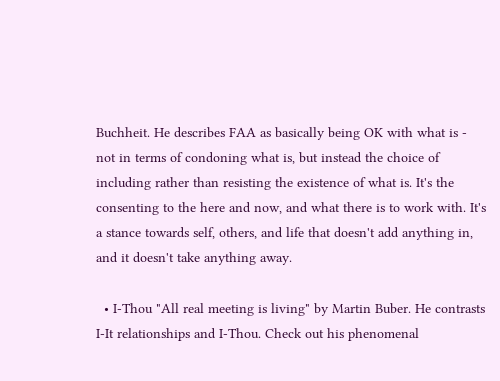Buchheit. He describes FAA as basically being OK with what is - not in terms of condoning what is, but instead the choice of including rather than resisting the existence of what is. It's the consenting to the here and now, and what there is to work with. It's a stance towards self, others, and life that doesn't add anything in, and it doesn't take anything away.

  • I-Thou "All real meeting is living" by Martin Buber. He contrasts I-It relationships and I-Thou. Check out his phenomenal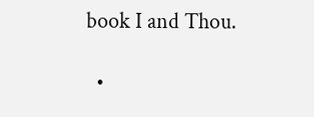book I and Thou.

  •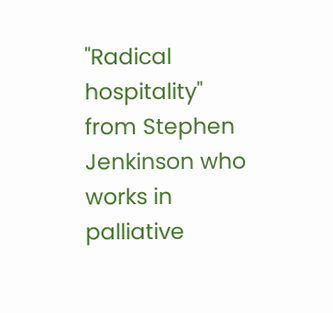"Radical hospitality" from Stephen Jenkinson who works in palliative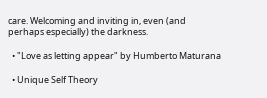care. Welcoming and inviting in, even (and perhaps especially) the darkness.

  • "Love as letting appear" by Humberto Maturana

  • Unique Self Theory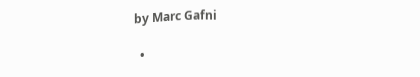by Marc Gafni

  •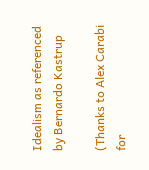Idealism as referenced by Bernardo Kastrup

(Thanks to Alex Carabi for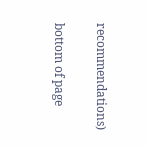recommendations)

bottom of page